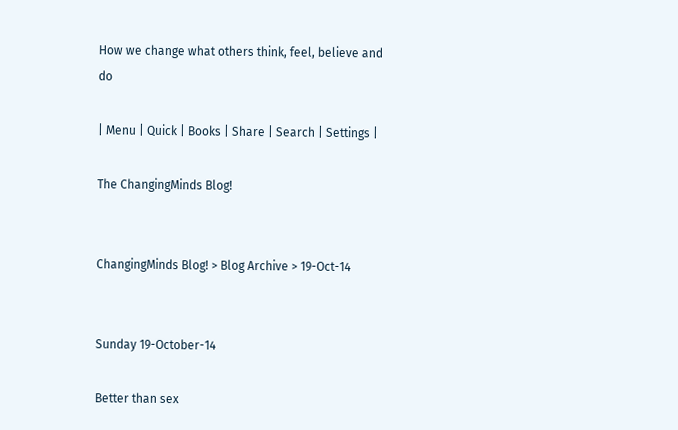How we change what others think, feel, believe and do

| Menu | Quick | Books | Share | Search | Settings |

The ChangingMinds Blog!


ChangingMinds Blog! > Blog Archive > 19-Oct-14


Sunday 19-October-14

Better than sex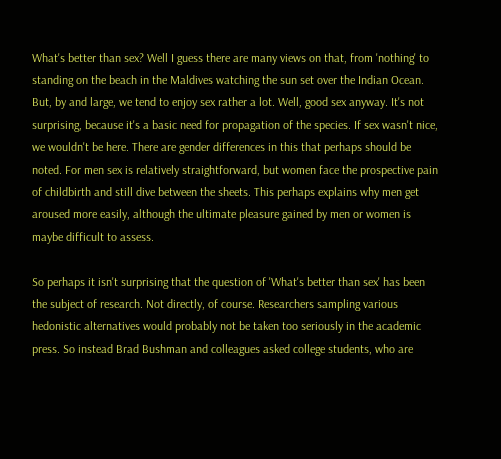What's better than sex? Well I guess there are many views on that, from 'nothing' to standing on the beach in the Maldives watching the sun set over the Indian Ocean. But, by and large, we tend to enjoy sex rather a lot. Well, good sex anyway. It's not surprising, because it's a basic need for propagation of the species. If sex wasn't nice, we wouldn't be here. There are gender differences in this that perhaps should be noted. For men sex is relatively straightforward, but women face the prospective pain of childbirth and still dive between the sheets. This perhaps explains why men get aroused more easily, although the ultimate pleasure gained by men or women is maybe difficult to assess.

So perhaps it isn't surprising that the question of 'What's better than sex' has been the subject of research. Not directly, of course. Researchers sampling various hedonistic alternatives would probably not be taken too seriously in the academic press. So instead Brad Bushman and colleagues asked college students, who are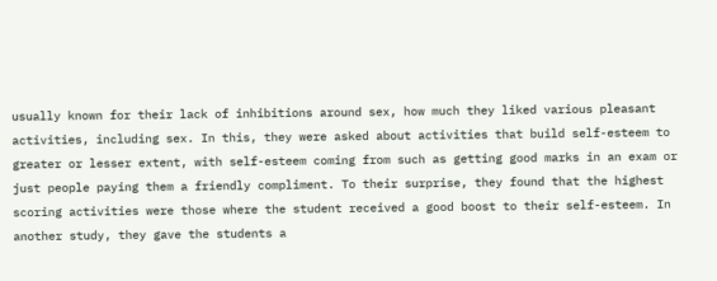usually known for their lack of inhibitions around sex, how much they liked various pleasant activities, including sex. In this, they were asked about activities that build self-esteem to greater or lesser extent, with self-esteem coming from such as getting good marks in an exam or just people paying them a friendly compliment. To their surprise, they found that the highest scoring activities were those where the student received a good boost to their self-esteem. In another study, they gave the students a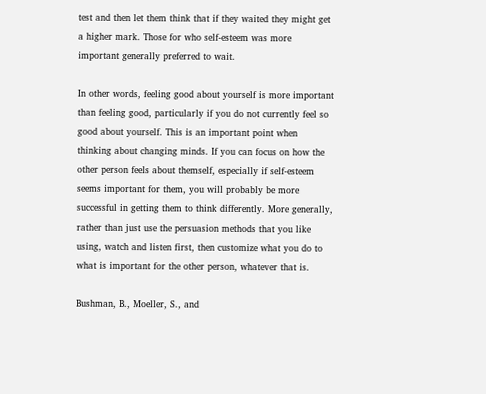test and then let them think that if they waited they might get a higher mark. Those for who self-esteem was more important generally preferred to wait.

In other words, feeling good about yourself is more important than feeling good, particularly if you do not currently feel so good about yourself. This is an important point when thinking about changing minds. If you can focus on how the other person feels about themself, especially if self-esteem seems important for them, you will probably be more successful in getting them to think differently. More generally, rather than just use the persuasion methods that you like using, watch and listen first, then customize what you do to what is important for the other person, whatever that is.

Bushman, B., Moeller, S., and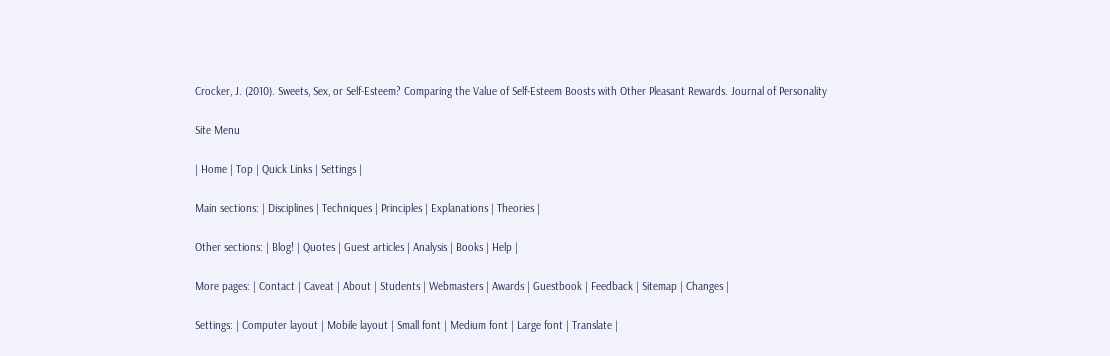Crocker, J. (2010). Sweets, Sex, or Self-Esteem? Comparing the Value of Self-Esteem Boosts with Other Pleasant Rewards. Journal of Personality

Site Menu

| Home | Top | Quick Links | Settings |

Main sections: | Disciplines | Techniques | Principles | Explanations | Theories |

Other sections: | Blog! | Quotes | Guest articles | Analysis | Books | Help |

More pages: | Contact | Caveat | About | Students | Webmasters | Awards | Guestbook | Feedback | Sitemap | Changes |

Settings: | Computer layout | Mobile layout | Small font | Medium font | Large font | Translate |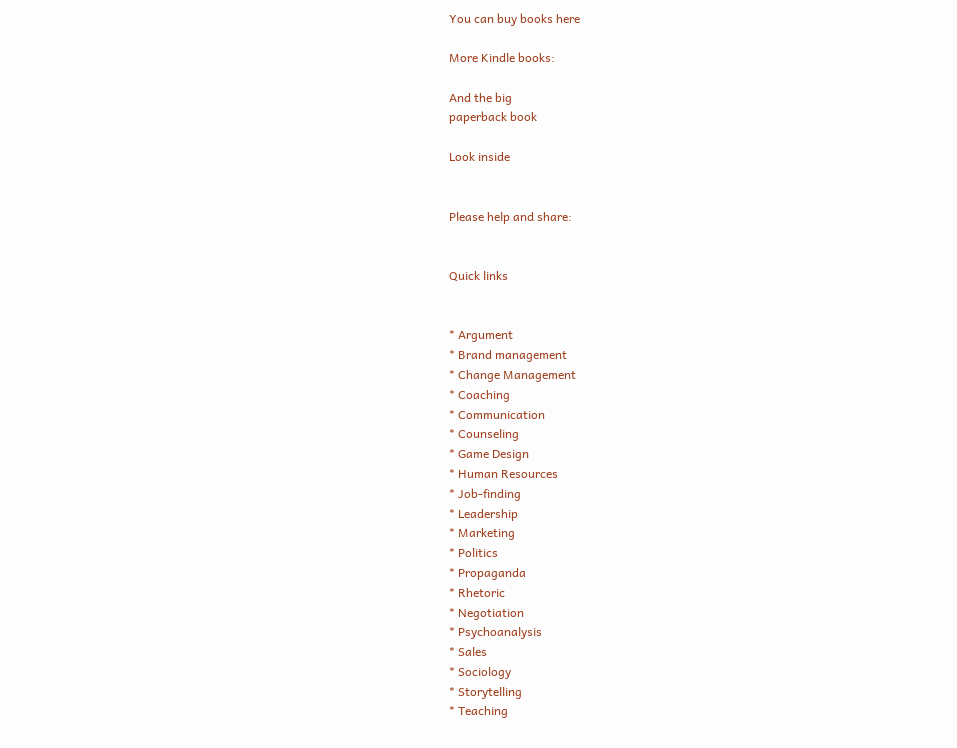You can buy books here

More Kindle books:

And the big
paperback book

Look inside


Please help and share:


Quick links


* Argument
* Brand management
* Change Management
* Coaching
* Communication
* Counseling
* Game Design
* Human Resources
* Job-finding
* Leadership
* Marketing
* Politics
* Propaganda
* Rhetoric
* Negotiation
* Psychoanalysis
* Sales
* Sociology
* Storytelling
* Teaching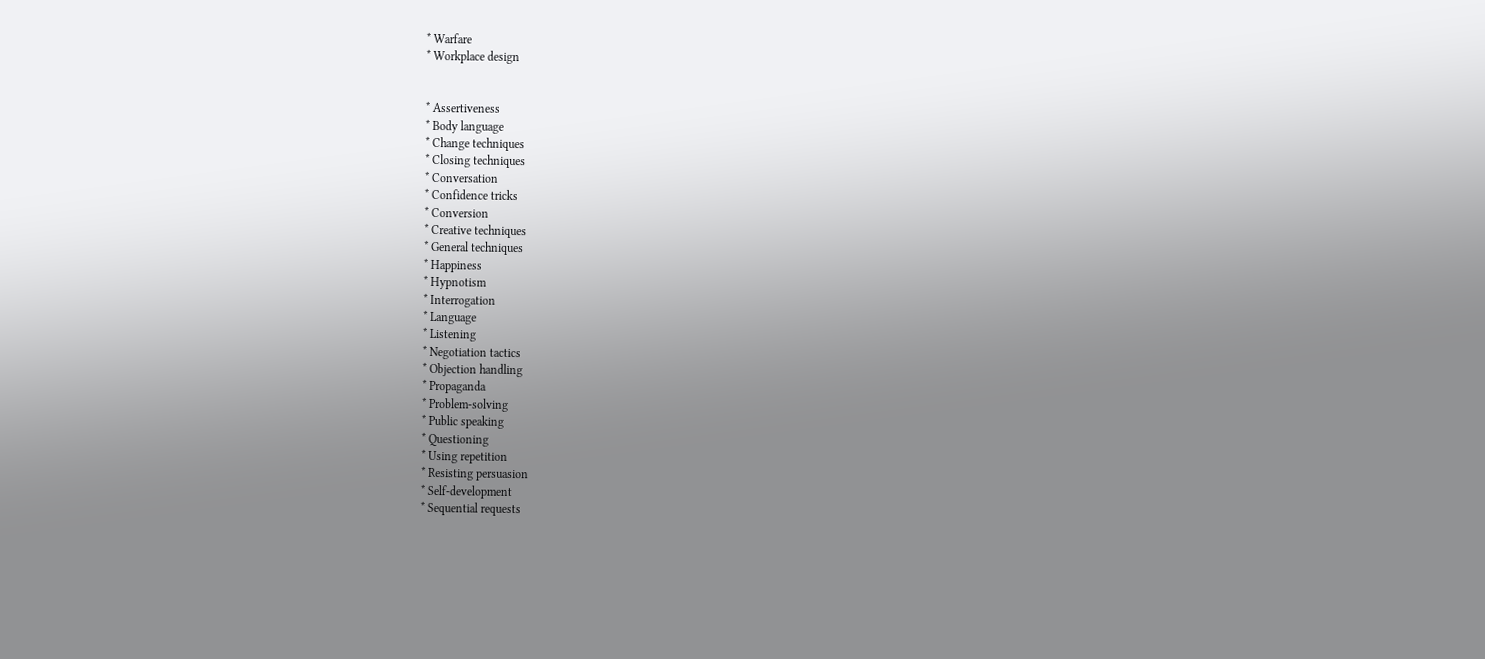* Warfare
* Workplace design


* Assertiveness
* Body language
* Change techniques
* Closing techniques
* Conversation
* Confidence tricks
* Conversion
* Creative techniques
* General techniques
* Happiness
* Hypnotism
* Interrogation
* Language
* Listening
* Negotiation tactics
* Objection handling
* Propaganda
* Problem-solving
* Public speaking
* Questioning
* Using repetition
* Resisting persuasion
* Self-development
* Sequential requests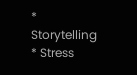* Storytelling
* Stress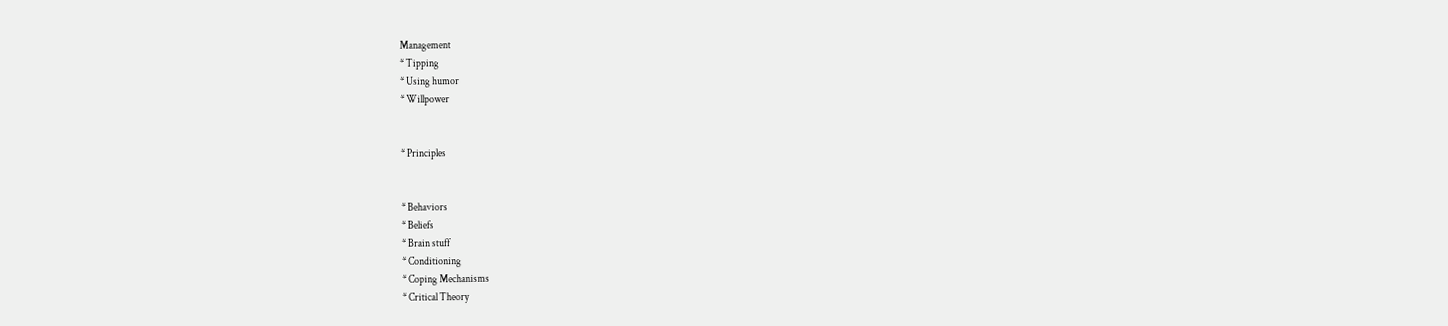Management
* Tipping
* Using humor
* Willpower


* Principles


* Behaviors
* Beliefs
* Brain stuff
* Conditioning
* Coping Mechanisms
* Critical Theory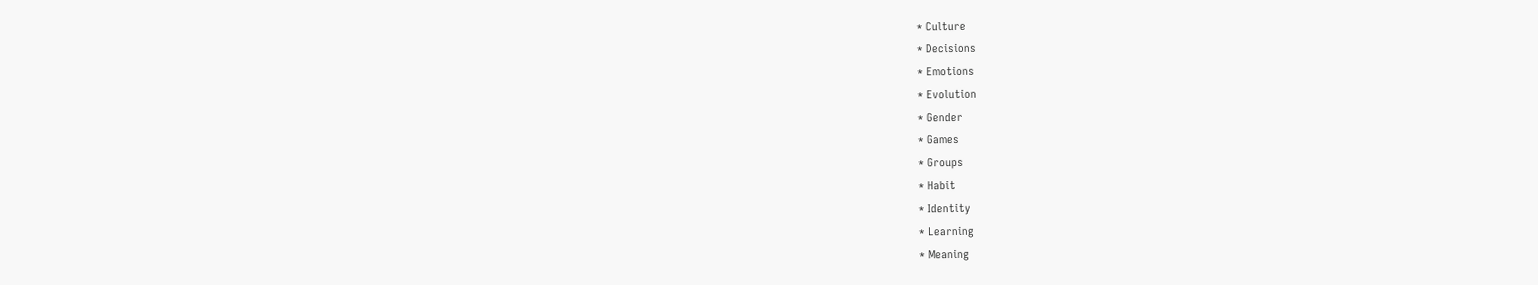* Culture
* Decisions
* Emotions
* Evolution
* Gender
* Games
* Groups
* Habit
* Identity
* Learning
* Meaning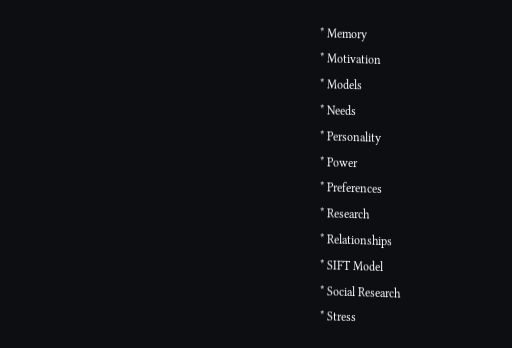* Memory
* Motivation
* Models
* Needs
* Personality
* Power
* Preferences
* Research
* Relationships
* SIFT Model
* Social Research
* Stress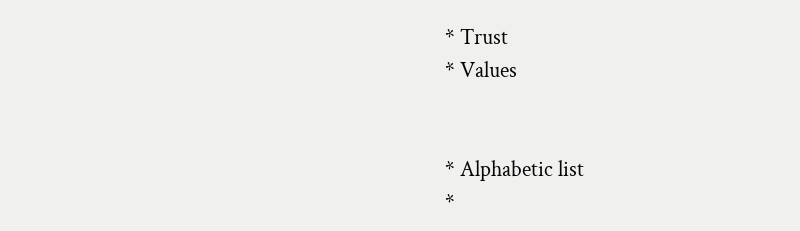* Trust
* Values


* Alphabetic list
*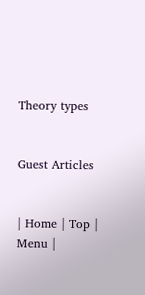Theory types


Guest Articles


| Home | Top | Menu |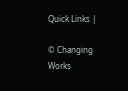Quick Links |

© Changing Works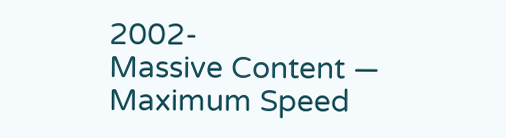2002-
Massive Content — Maximum Speed